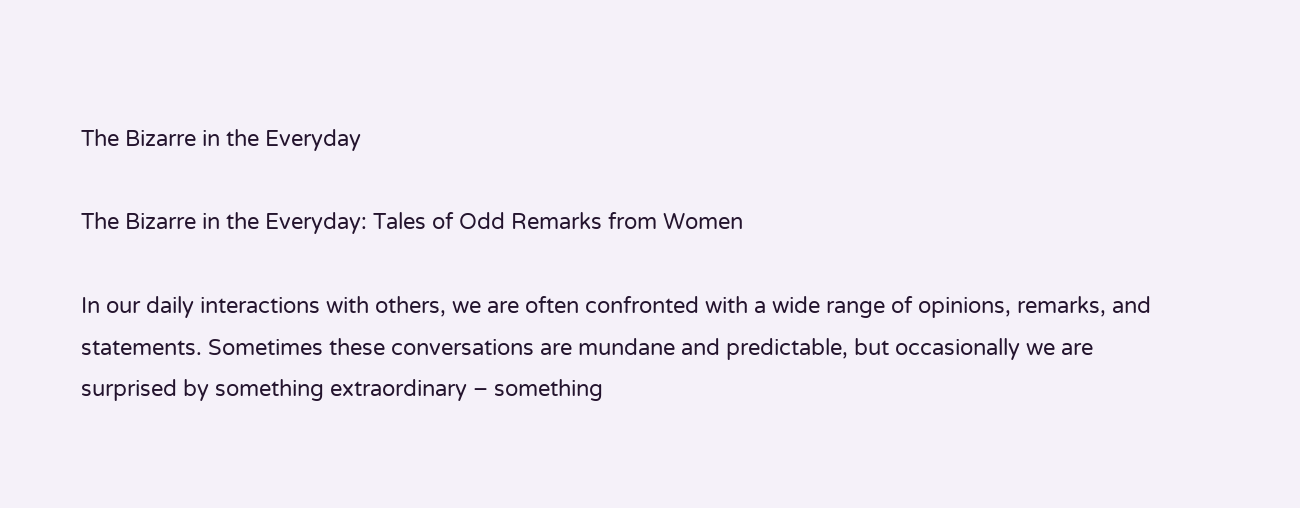The Bizarre in the Everyday

The Bizarre in the Everyday: Tales of Odd Remarks from Women

In our daily interactions with others, we are often confronted with a wide range of opinions, remarks, and statements. Sometimes these conversations are mundane and predictable, but occasionally we are surprised by something extraordinary – something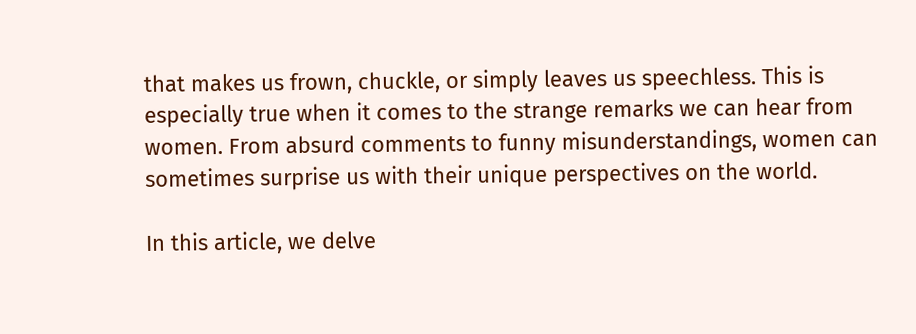that makes us frown, chuckle, or simply leaves us speechless. This is especially true when it comes to the strange remarks we can hear from women. From absurd comments to funny misunderstandings, women can sometimes surprise us with their unique perspectives on the world.

In this article, we delve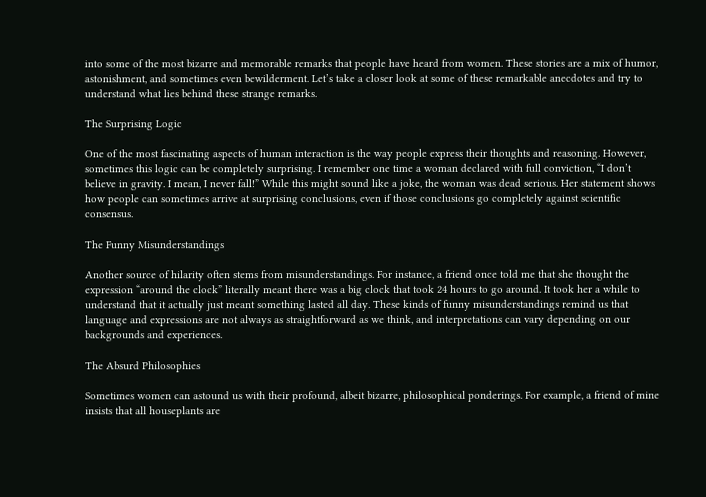into some of the most bizarre and memorable remarks that people have heard from women. These stories are a mix of humor, astonishment, and sometimes even bewilderment. Let’s take a closer look at some of these remarkable anecdotes and try to understand what lies behind these strange remarks.

The Surprising Logic

One of the most fascinating aspects of human interaction is the way people express their thoughts and reasoning. However, sometimes this logic can be completely surprising. I remember one time a woman declared with full conviction, “I don’t believe in gravity. I mean, I never fall!” While this might sound like a joke, the woman was dead serious. Her statement shows how people can sometimes arrive at surprising conclusions, even if those conclusions go completely against scientific consensus.

The Funny Misunderstandings

Another source of hilarity often stems from misunderstandings. For instance, a friend once told me that she thought the expression “around the clock” literally meant there was a big clock that took 24 hours to go around. It took her a while to understand that it actually just meant something lasted all day. These kinds of funny misunderstandings remind us that language and expressions are not always as straightforward as we think, and interpretations can vary depending on our backgrounds and experiences.

The Absurd Philosophies

Sometimes women can astound us with their profound, albeit bizarre, philosophical ponderings. For example, a friend of mine insists that all houseplants are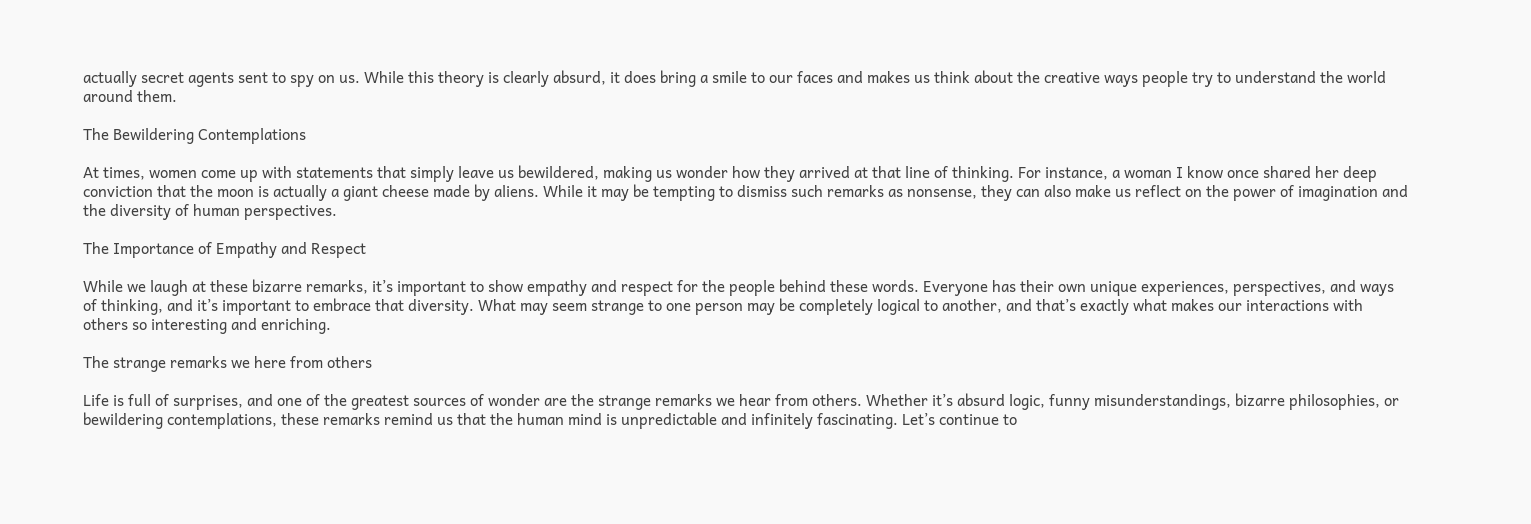actually secret agents sent to spy on us. While this theory is clearly absurd, it does bring a smile to our faces and makes us think about the creative ways people try to understand the world around them.

The Bewildering Contemplations

At times, women come up with statements that simply leave us bewildered, making us wonder how they arrived at that line of thinking. For instance, a woman I know once shared her deep conviction that the moon is actually a giant cheese made by aliens. While it may be tempting to dismiss such remarks as nonsense, they can also make us reflect on the power of imagination and the diversity of human perspectives.

The Importance of Empathy and Respect

While we laugh at these bizarre remarks, it’s important to show empathy and respect for the people behind these words. Everyone has their own unique experiences, perspectives, and ways of thinking, and it’s important to embrace that diversity. What may seem strange to one person may be completely logical to another, and that’s exactly what makes our interactions with others so interesting and enriching.

The strange remarks we here from others

Life is full of surprises, and one of the greatest sources of wonder are the strange remarks we hear from others. Whether it’s absurd logic, funny misunderstandings, bizarre philosophies, or bewildering contemplations, these remarks remind us that the human mind is unpredictable and infinitely fascinating. Let’s continue to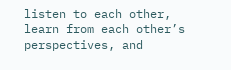listen to each other, learn from each other’s perspectives, and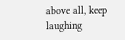above all, keep laughing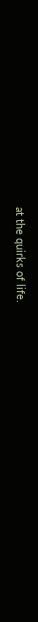at the quirks of life.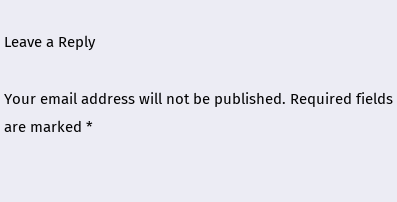Leave a Reply

Your email address will not be published. Required fields are marked *